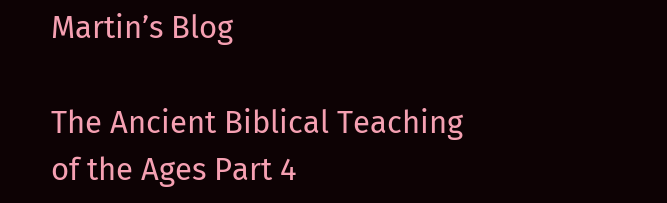Martin’s Blog

The Ancient Biblical Teaching of the Ages Part 4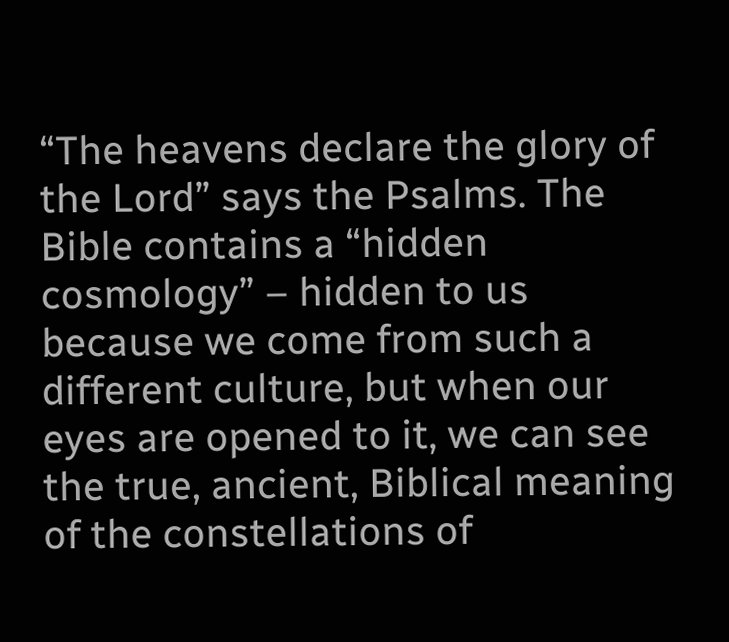“The heavens declare the glory of the Lord” says the Psalms. The Bible contains a “hidden cosmology” – hidden to us because we come from such a different culture, but when our eyes are opened to it, we can see the true, ancient, Biblical meaning of the constellations of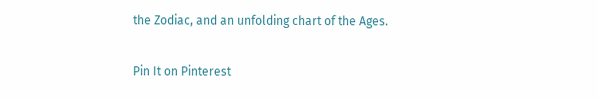the Zodiac, and an unfolding chart of the Ages.

Pin It on Pinterest